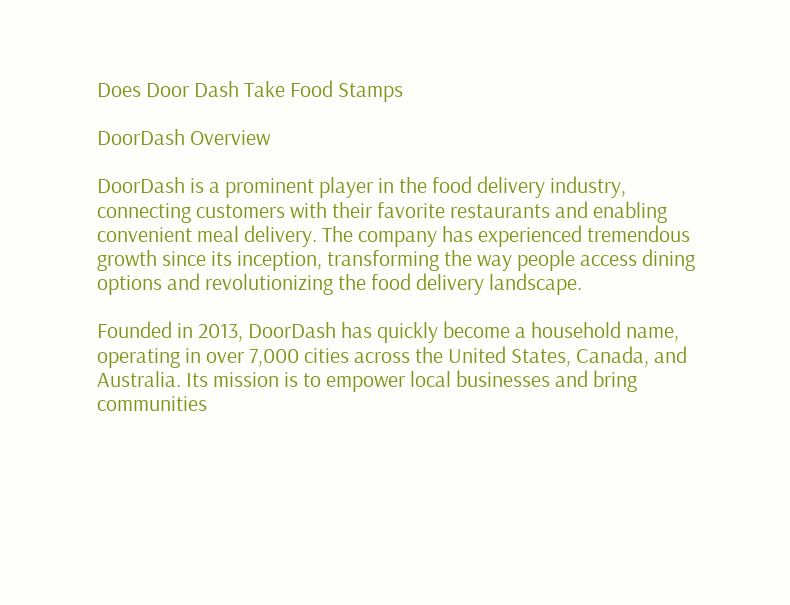Does Door Dash Take Food Stamps

DoorDash Overview

DoorDash is a prominent player in the food delivery industry, connecting customers with their favorite restaurants and enabling convenient meal delivery. The company has experienced tremendous growth since its inception, transforming the way people access dining options and revolutionizing the food delivery landscape.

Founded in 2013, DoorDash has quickly become a household name, operating in over 7,000 cities across the United States, Canada, and Australia. Its mission is to empower local businesses and bring communities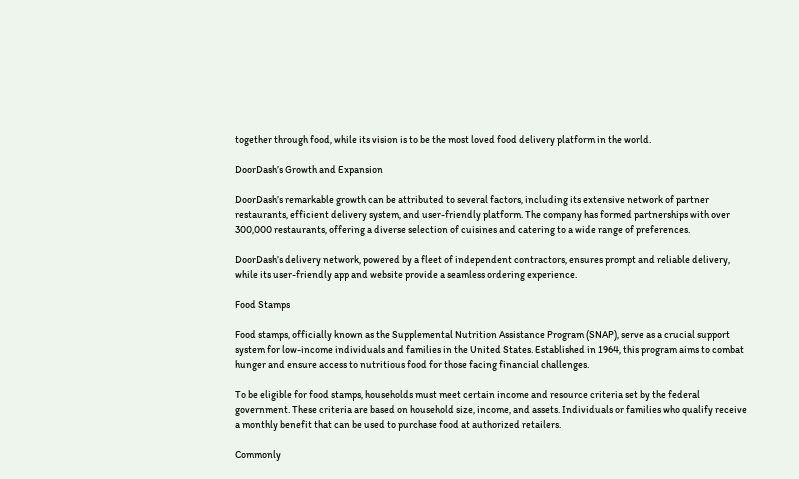together through food, while its vision is to be the most loved food delivery platform in the world.

DoorDash’s Growth and Expansion

DoorDash’s remarkable growth can be attributed to several factors, including its extensive network of partner restaurants, efficient delivery system, and user-friendly platform. The company has formed partnerships with over 300,000 restaurants, offering a diverse selection of cuisines and catering to a wide range of preferences.

DoorDash’s delivery network, powered by a fleet of independent contractors, ensures prompt and reliable delivery, while its user-friendly app and website provide a seamless ordering experience.

Food Stamps

Food stamps, officially known as the Supplemental Nutrition Assistance Program (SNAP), serve as a crucial support system for low-income individuals and families in the United States. Established in 1964, this program aims to combat hunger and ensure access to nutritious food for those facing financial challenges.

To be eligible for food stamps, households must meet certain income and resource criteria set by the federal government. These criteria are based on household size, income, and assets. Individuals or families who qualify receive a monthly benefit that can be used to purchase food at authorized retailers.

Commonly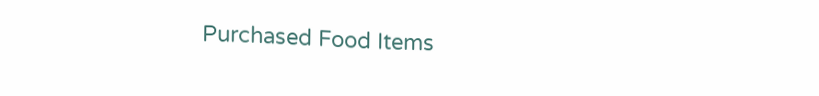Purchased Food Items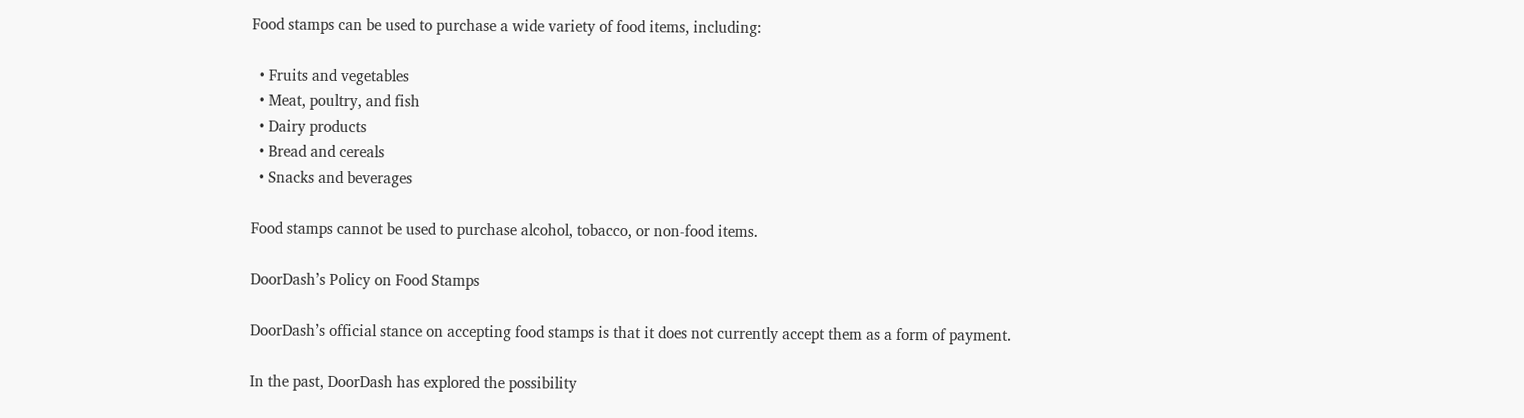Food stamps can be used to purchase a wide variety of food items, including:

  • Fruits and vegetables
  • Meat, poultry, and fish
  • Dairy products
  • Bread and cereals
  • Snacks and beverages

Food stamps cannot be used to purchase alcohol, tobacco, or non-food items.

DoorDash’s Policy on Food Stamps

DoorDash’s official stance on accepting food stamps is that it does not currently accept them as a form of payment.

In the past, DoorDash has explored the possibility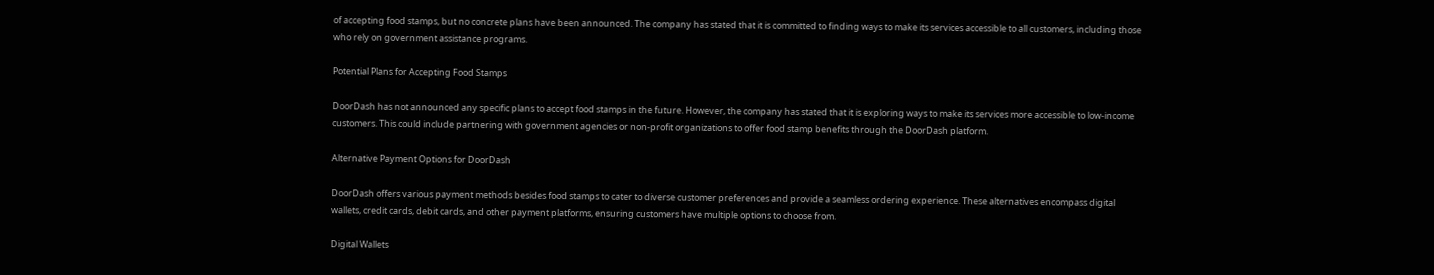of accepting food stamps, but no concrete plans have been announced. The company has stated that it is committed to finding ways to make its services accessible to all customers, including those who rely on government assistance programs.

Potential Plans for Accepting Food Stamps

DoorDash has not announced any specific plans to accept food stamps in the future. However, the company has stated that it is exploring ways to make its services more accessible to low-income customers. This could include partnering with government agencies or non-profit organizations to offer food stamp benefits through the DoorDash platform.

Alternative Payment Options for DoorDash

DoorDash offers various payment methods besides food stamps to cater to diverse customer preferences and provide a seamless ordering experience. These alternatives encompass digital wallets, credit cards, debit cards, and other payment platforms, ensuring customers have multiple options to choose from.

Digital Wallets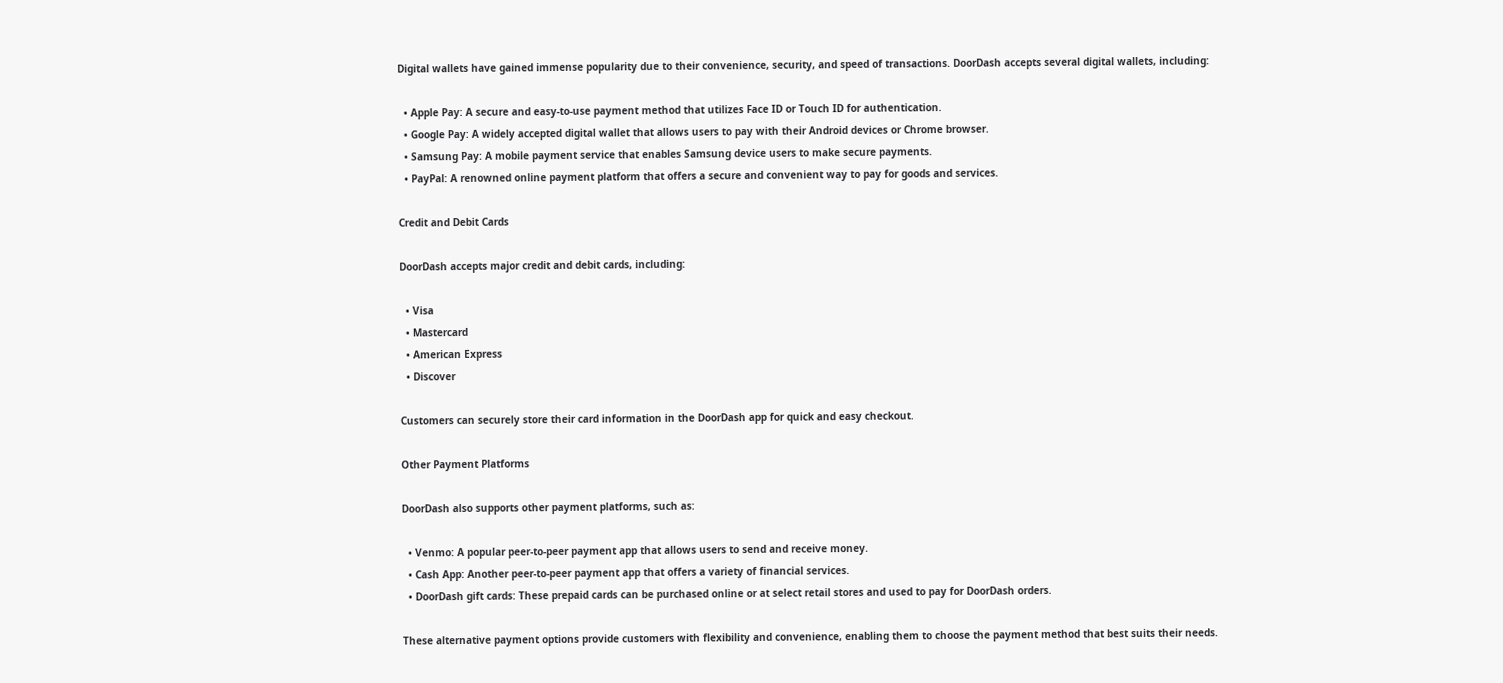Digital wallets have gained immense popularity due to their convenience, security, and speed of transactions. DoorDash accepts several digital wallets, including:

  • Apple Pay: A secure and easy-to-use payment method that utilizes Face ID or Touch ID for authentication.
  • Google Pay: A widely accepted digital wallet that allows users to pay with their Android devices or Chrome browser.
  • Samsung Pay: A mobile payment service that enables Samsung device users to make secure payments.
  • PayPal: A renowned online payment platform that offers a secure and convenient way to pay for goods and services.

Credit and Debit Cards

DoorDash accepts major credit and debit cards, including:

  • Visa
  • Mastercard
  • American Express
  • Discover

Customers can securely store their card information in the DoorDash app for quick and easy checkout.

Other Payment Platforms

DoorDash also supports other payment platforms, such as:

  • Venmo: A popular peer-to-peer payment app that allows users to send and receive money.
  • Cash App: Another peer-to-peer payment app that offers a variety of financial services.
  • DoorDash gift cards: These prepaid cards can be purchased online or at select retail stores and used to pay for DoorDash orders.

These alternative payment options provide customers with flexibility and convenience, enabling them to choose the payment method that best suits their needs.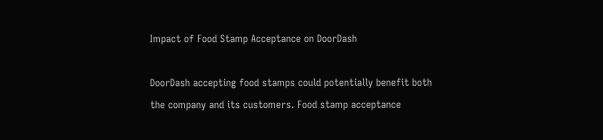Impact of Food Stamp Acceptance on DoorDash

DoorDash accepting food stamps could potentially benefit both the company and its customers. Food stamp acceptance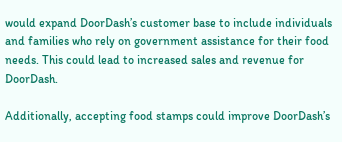would expand DoorDash’s customer base to include individuals and families who rely on government assistance for their food needs. This could lead to increased sales and revenue for DoorDash.

Additionally, accepting food stamps could improve DoorDash’s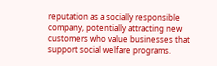reputation as a socially responsible company, potentially attracting new customers who value businesses that support social welfare programs.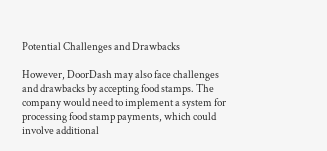Potential Challenges and Drawbacks

However, DoorDash may also face challenges and drawbacks by accepting food stamps. The company would need to implement a system for processing food stamp payments, which could involve additional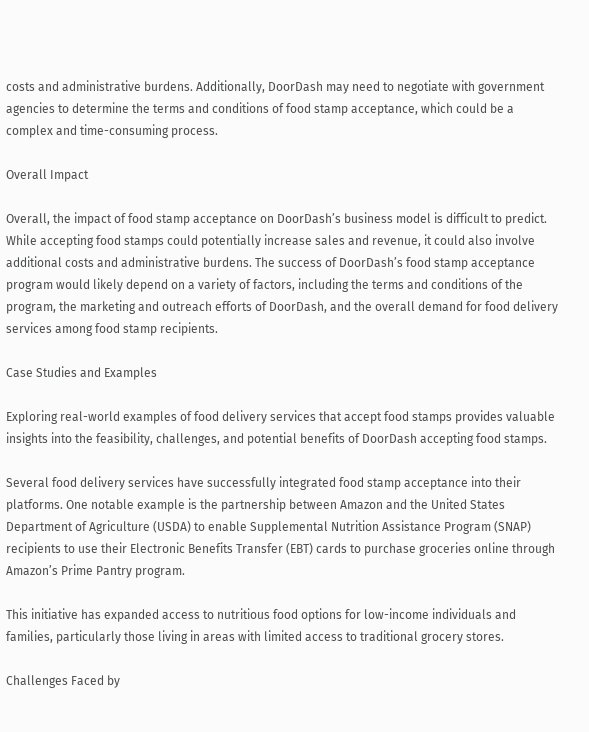costs and administrative burdens. Additionally, DoorDash may need to negotiate with government agencies to determine the terms and conditions of food stamp acceptance, which could be a complex and time-consuming process.

Overall Impact

Overall, the impact of food stamp acceptance on DoorDash’s business model is difficult to predict. While accepting food stamps could potentially increase sales and revenue, it could also involve additional costs and administrative burdens. The success of DoorDash’s food stamp acceptance program would likely depend on a variety of factors, including the terms and conditions of the program, the marketing and outreach efforts of DoorDash, and the overall demand for food delivery services among food stamp recipients.

Case Studies and Examples

Exploring real-world examples of food delivery services that accept food stamps provides valuable insights into the feasibility, challenges, and potential benefits of DoorDash accepting food stamps.

Several food delivery services have successfully integrated food stamp acceptance into their platforms. One notable example is the partnership between Amazon and the United States Department of Agriculture (USDA) to enable Supplemental Nutrition Assistance Program (SNAP) recipients to use their Electronic Benefits Transfer (EBT) cards to purchase groceries online through Amazon’s Prime Pantry program.

This initiative has expanded access to nutritious food options for low-income individuals and families, particularly those living in areas with limited access to traditional grocery stores.

Challenges Faced by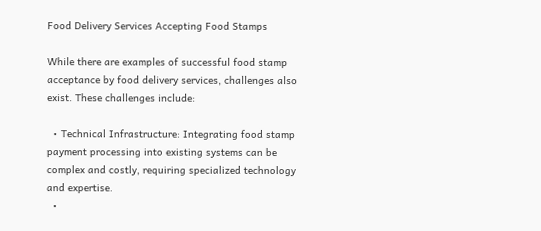Food Delivery Services Accepting Food Stamps

While there are examples of successful food stamp acceptance by food delivery services, challenges also exist. These challenges include:

  • Technical Infrastructure: Integrating food stamp payment processing into existing systems can be complex and costly, requiring specialized technology and expertise.
  •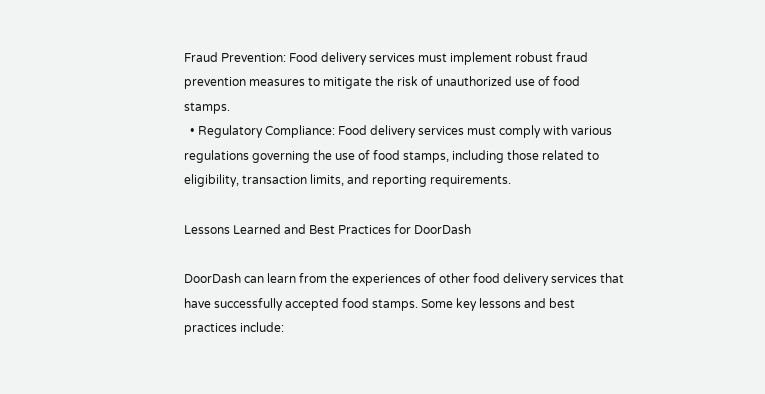Fraud Prevention: Food delivery services must implement robust fraud prevention measures to mitigate the risk of unauthorized use of food stamps.
  • Regulatory Compliance: Food delivery services must comply with various regulations governing the use of food stamps, including those related to eligibility, transaction limits, and reporting requirements.

Lessons Learned and Best Practices for DoorDash

DoorDash can learn from the experiences of other food delivery services that have successfully accepted food stamps. Some key lessons and best practices include: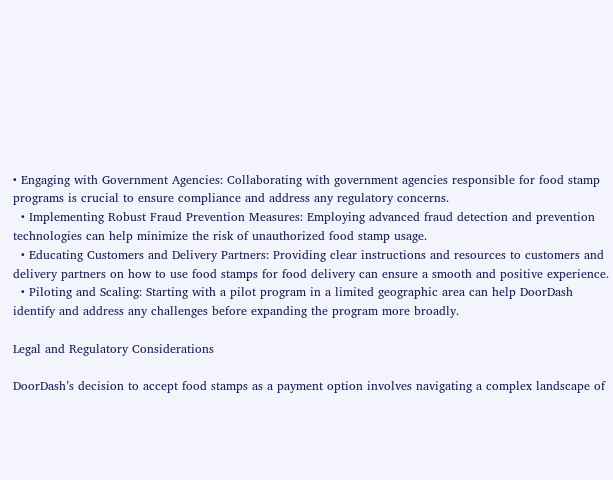• Engaging with Government Agencies: Collaborating with government agencies responsible for food stamp programs is crucial to ensure compliance and address any regulatory concerns.
  • Implementing Robust Fraud Prevention Measures: Employing advanced fraud detection and prevention technologies can help minimize the risk of unauthorized food stamp usage.
  • Educating Customers and Delivery Partners: Providing clear instructions and resources to customers and delivery partners on how to use food stamps for food delivery can ensure a smooth and positive experience.
  • Piloting and Scaling: Starting with a pilot program in a limited geographic area can help DoorDash identify and address any challenges before expanding the program more broadly.

Legal and Regulatory Considerations

DoorDash’s decision to accept food stamps as a payment option involves navigating a complex landscape of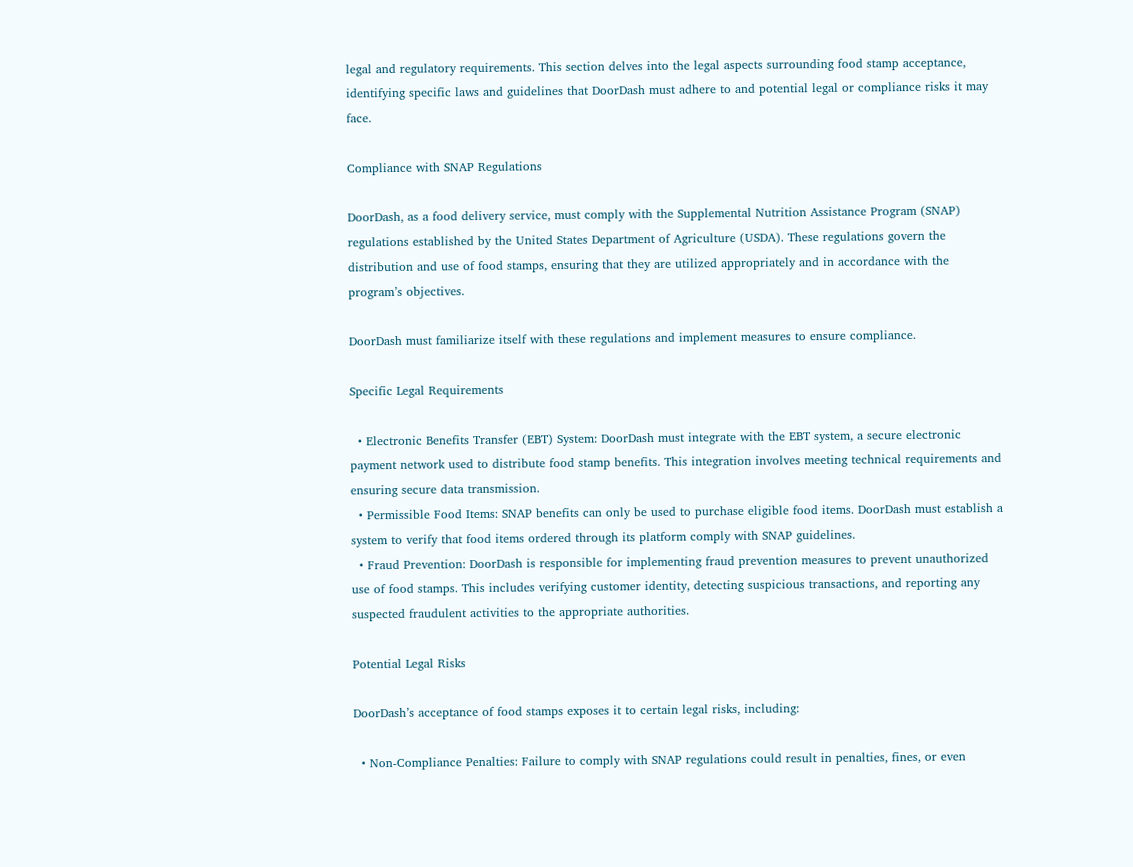legal and regulatory requirements. This section delves into the legal aspects surrounding food stamp acceptance, identifying specific laws and guidelines that DoorDash must adhere to and potential legal or compliance risks it may face.

Compliance with SNAP Regulations

DoorDash, as a food delivery service, must comply with the Supplemental Nutrition Assistance Program (SNAP) regulations established by the United States Department of Agriculture (USDA). These regulations govern the distribution and use of food stamps, ensuring that they are utilized appropriately and in accordance with the program’s objectives.

DoorDash must familiarize itself with these regulations and implement measures to ensure compliance.

Specific Legal Requirements

  • Electronic Benefits Transfer (EBT) System: DoorDash must integrate with the EBT system, a secure electronic payment network used to distribute food stamp benefits. This integration involves meeting technical requirements and ensuring secure data transmission.
  • Permissible Food Items: SNAP benefits can only be used to purchase eligible food items. DoorDash must establish a system to verify that food items ordered through its platform comply with SNAP guidelines.
  • Fraud Prevention: DoorDash is responsible for implementing fraud prevention measures to prevent unauthorized use of food stamps. This includes verifying customer identity, detecting suspicious transactions, and reporting any suspected fraudulent activities to the appropriate authorities.

Potential Legal Risks

DoorDash’s acceptance of food stamps exposes it to certain legal risks, including:

  • Non-Compliance Penalties: Failure to comply with SNAP regulations could result in penalties, fines, or even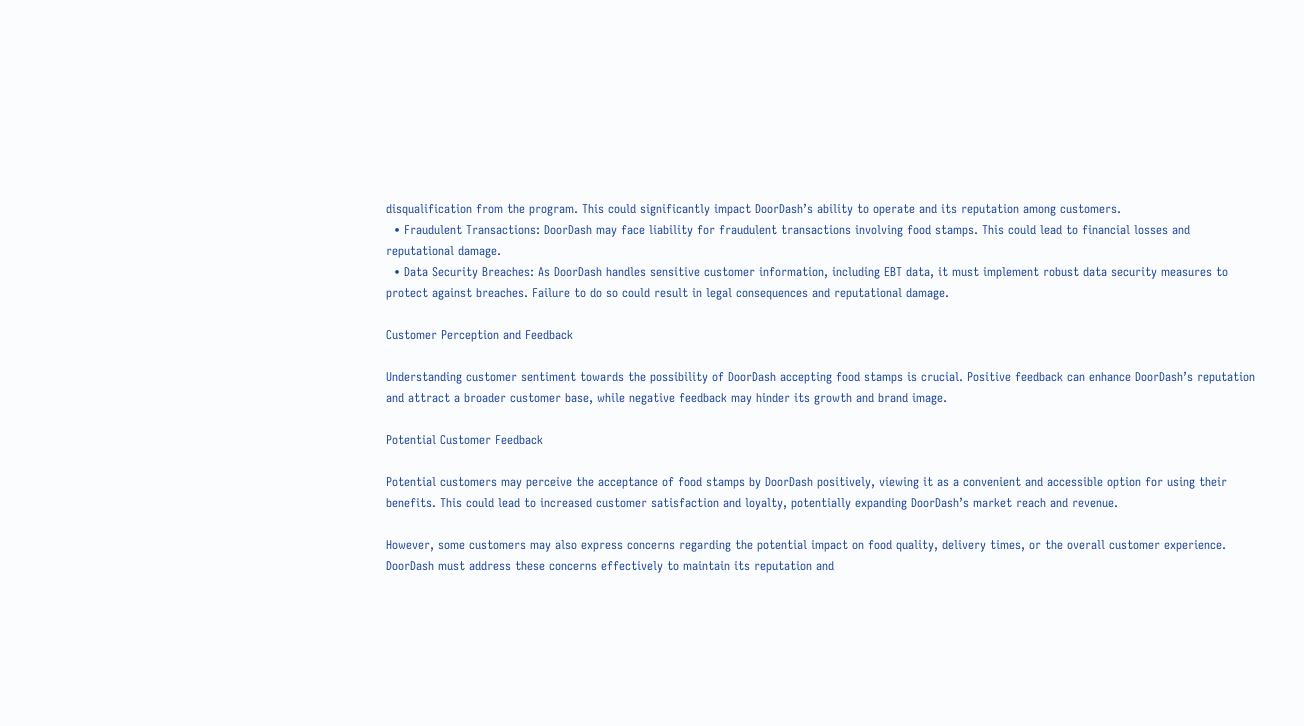disqualification from the program. This could significantly impact DoorDash’s ability to operate and its reputation among customers.
  • Fraudulent Transactions: DoorDash may face liability for fraudulent transactions involving food stamps. This could lead to financial losses and reputational damage.
  • Data Security Breaches: As DoorDash handles sensitive customer information, including EBT data, it must implement robust data security measures to protect against breaches. Failure to do so could result in legal consequences and reputational damage.

Customer Perception and Feedback

Understanding customer sentiment towards the possibility of DoorDash accepting food stamps is crucial. Positive feedback can enhance DoorDash’s reputation and attract a broader customer base, while negative feedback may hinder its growth and brand image.

Potential Customer Feedback

Potential customers may perceive the acceptance of food stamps by DoorDash positively, viewing it as a convenient and accessible option for using their benefits. This could lead to increased customer satisfaction and loyalty, potentially expanding DoorDash’s market reach and revenue.

However, some customers may also express concerns regarding the potential impact on food quality, delivery times, or the overall customer experience. DoorDash must address these concerns effectively to maintain its reputation and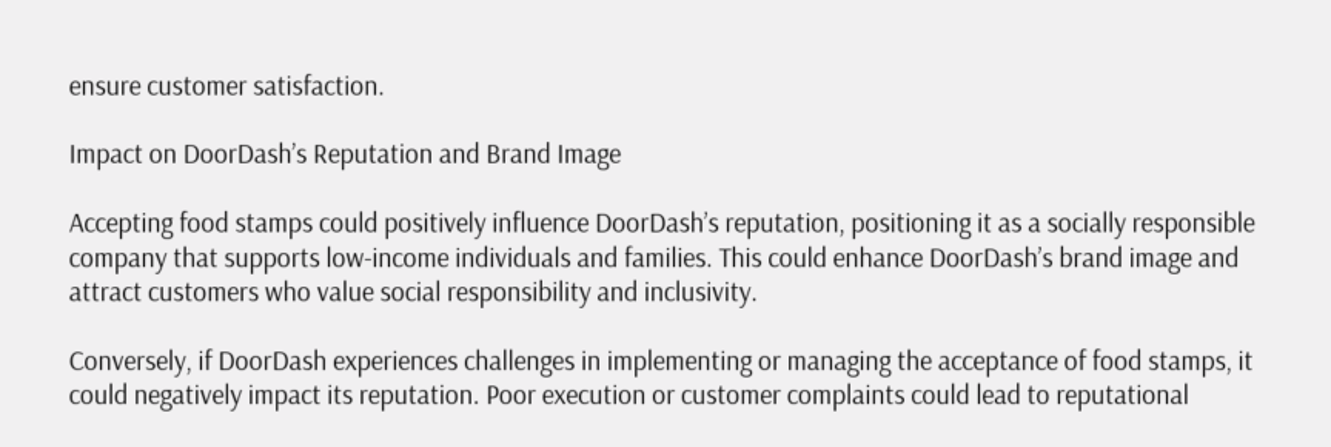ensure customer satisfaction.

Impact on DoorDash’s Reputation and Brand Image

Accepting food stamps could positively influence DoorDash’s reputation, positioning it as a socially responsible company that supports low-income individuals and families. This could enhance DoorDash’s brand image and attract customers who value social responsibility and inclusivity.

Conversely, if DoorDash experiences challenges in implementing or managing the acceptance of food stamps, it could negatively impact its reputation. Poor execution or customer complaints could lead to reputational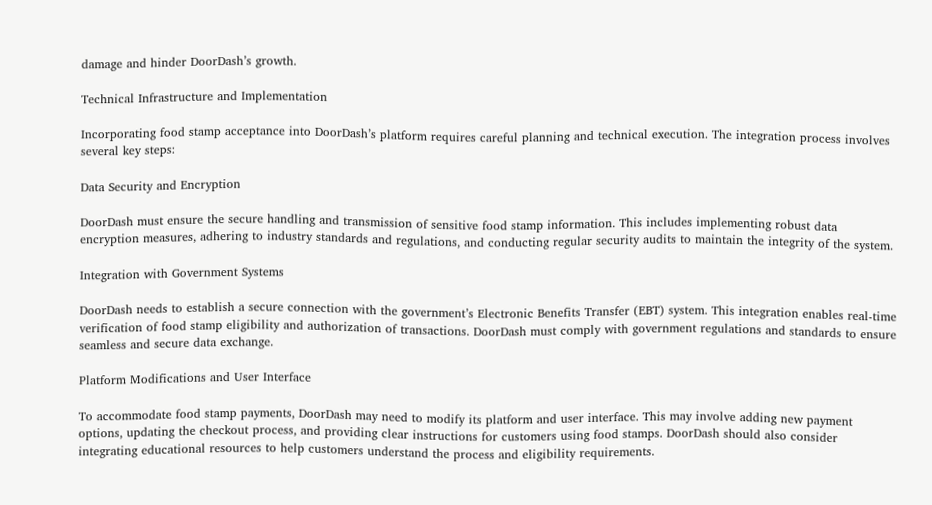damage and hinder DoorDash’s growth.

Technical Infrastructure and Implementation

Incorporating food stamp acceptance into DoorDash’s platform requires careful planning and technical execution. The integration process involves several key steps:

Data Security and Encryption

DoorDash must ensure the secure handling and transmission of sensitive food stamp information. This includes implementing robust data encryption measures, adhering to industry standards and regulations, and conducting regular security audits to maintain the integrity of the system.

Integration with Government Systems

DoorDash needs to establish a secure connection with the government’s Electronic Benefits Transfer (EBT) system. This integration enables real-time verification of food stamp eligibility and authorization of transactions. DoorDash must comply with government regulations and standards to ensure seamless and secure data exchange.

Platform Modifications and User Interface

To accommodate food stamp payments, DoorDash may need to modify its platform and user interface. This may involve adding new payment options, updating the checkout process, and providing clear instructions for customers using food stamps. DoorDash should also consider integrating educational resources to help customers understand the process and eligibility requirements.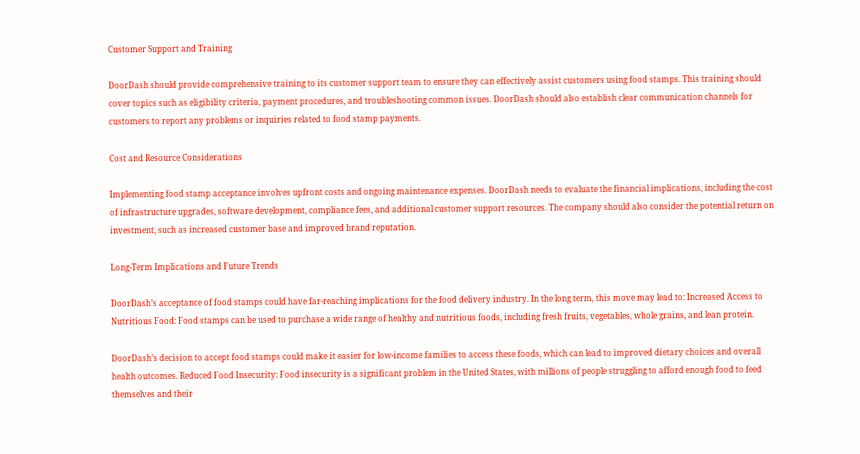Customer Support and Training

DoorDash should provide comprehensive training to its customer support team to ensure they can effectively assist customers using food stamps. This training should cover topics such as eligibility criteria, payment procedures, and troubleshooting common issues. DoorDash should also establish clear communication channels for customers to report any problems or inquiries related to food stamp payments.

Cost and Resource Considerations

Implementing food stamp acceptance involves upfront costs and ongoing maintenance expenses. DoorDash needs to evaluate the financial implications, including the cost of infrastructure upgrades, software development, compliance fees, and additional customer support resources. The company should also consider the potential return on investment, such as increased customer base and improved brand reputation.

Long-Term Implications and Future Trends

DoorDash’s acceptance of food stamps could have far-reaching implications for the food delivery industry. In the long term, this move may lead to: Increased Access to Nutritious Food: Food stamps can be used to purchase a wide range of healthy and nutritious foods, including fresh fruits, vegetables, whole grains, and lean protein.

DoorDash’s decision to accept food stamps could make it easier for low-income families to access these foods, which can lead to improved dietary choices and overall health outcomes. Reduced Food Insecurity: Food insecurity is a significant problem in the United States, with millions of people struggling to afford enough food to feed themselves and their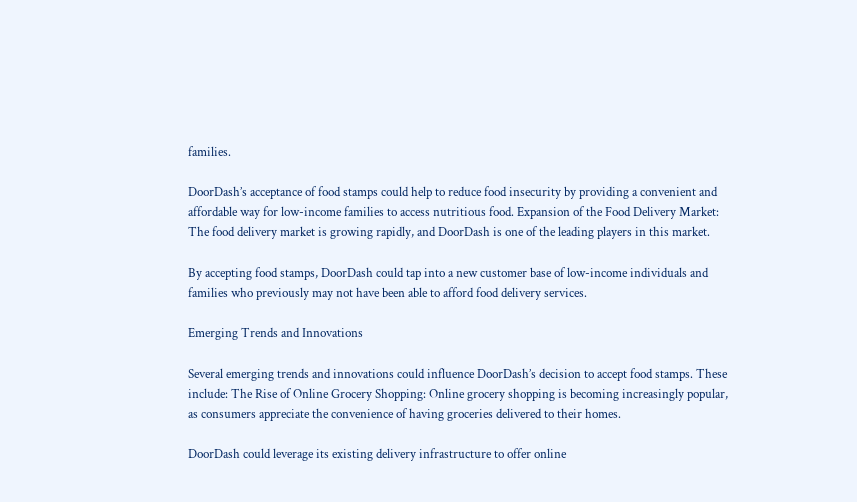families.

DoorDash’s acceptance of food stamps could help to reduce food insecurity by providing a convenient and affordable way for low-income families to access nutritious food. Expansion of the Food Delivery Market: The food delivery market is growing rapidly, and DoorDash is one of the leading players in this market.

By accepting food stamps, DoorDash could tap into a new customer base of low-income individuals and families who previously may not have been able to afford food delivery services.

Emerging Trends and Innovations

Several emerging trends and innovations could influence DoorDash’s decision to accept food stamps. These include: The Rise of Online Grocery Shopping: Online grocery shopping is becoming increasingly popular, as consumers appreciate the convenience of having groceries delivered to their homes.

DoorDash could leverage its existing delivery infrastructure to offer online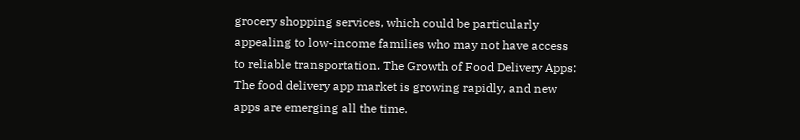grocery shopping services, which could be particularly appealing to low-income families who may not have access to reliable transportation. The Growth of Food Delivery Apps: The food delivery app market is growing rapidly, and new apps are emerging all the time.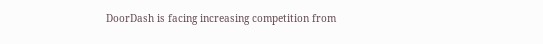DoorDash is facing increasing competition from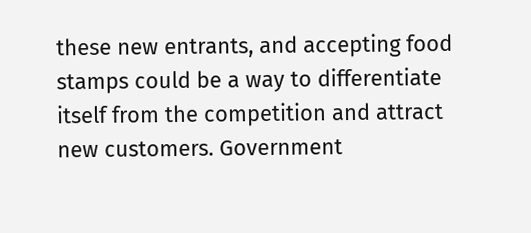these new entrants, and accepting food stamps could be a way to differentiate itself from the competition and attract new customers. Government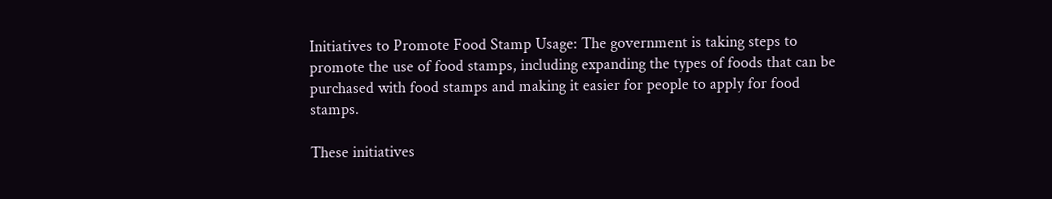Initiatives to Promote Food Stamp Usage: The government is taking steps to promote the use of food stamps, including expanding the types of foods that can be purchased with food stamps and making it easier for people to apply for food stamps.

These initiatives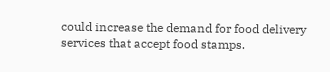could increase the demand for food delivery services that accept food stamps.